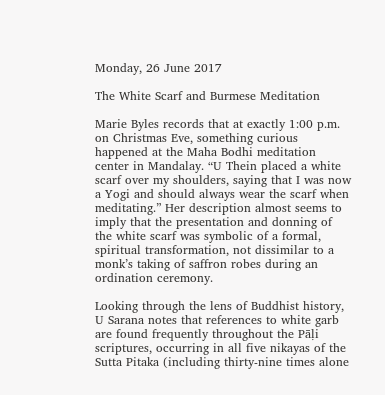Monday, 26 June 2017

The White Scarf and Burmese Meditation

Marie Byles records that at exactly 1:00 p.m. on Christmas Eve, something curious happened at the Maha Bodhi meditation center in Mandalay. “U Thein placed a white scarf over my shoulders, saying that I was now a Yogi and should always wear the scarf when meditating.” Her description almost seems to imply that the presentation and donning of the white scarf was symbolic of a formal, spiritual transformation, not dissimilar to a monk’s taking of saffron robes during an ordination ceremony.

Looking through the lens of Buddhist history, U Sarana notes that references to white garb are found frequently throughout the Pāḷi scriptures, occurring in all five nikayas of the Sutta Pitaka (including thirty-nine times alone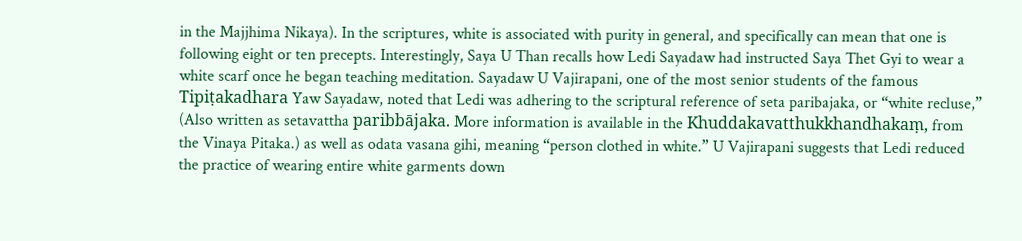in the Majjhima Nikaya). In the scriptures, white is associated with purity in general, and specifically can mean that one is following eight or ten precepts. Interestingly, Saya U Than recalls how Ledi Sayadaw had instructed Saya Thet Gyi to wear a white scarf once he began teaching meditation. Sayadaw U Vajirapani, one of the most senior students of the famous Tipiṭakadhara Yaw Sayadaw, noted that Ledi was adhering to the scriptural reference of seta paribajaka, or “white recluse,” (Also written as setavattha paribbājaka. More information is available in the Khuddakavatthukkhandhakaṃ, from the Vinaya Pitaka.) as well as odata vasana gihi, meaning “person clothed in white.” U Vajirapani suggests that Ledi reduced the practice of wearing entire white garments down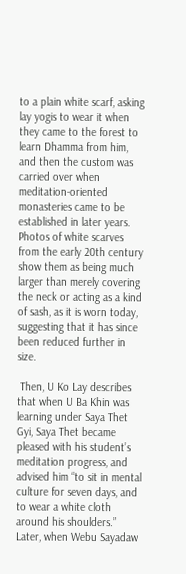to a plain white scarf, asking lay yogis to wear it when they came to the forest to learn Dhamma from him, and then the custom was carried over when meditation-oriented monasteries came to be established in later years. Photos of white scarves from the early 20th century show them as being much larger than merely covering the neck or acting as a kind of sash, as it is worn today, suggesting that it has since been reduced further in size.

 Then, U Ko Lay describes that when U Ba Khin was learning under Saya Thet Gyi, Saya Thet became pleased with his student’s meditation progress, and advised him “to sit in mental culture for seven days, and to wear a white cloth around his shoulders.” Later, when Webu Sayadaw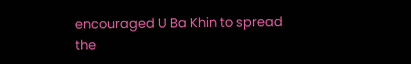encouraged U Ba Khin to spread the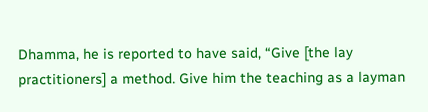Dhamma, he is reported to have said, “Give [the lay practitioners] a method. Give him the teaching as a layman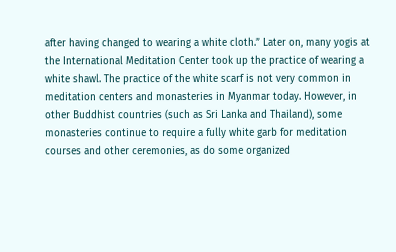after having changed to wearing a white cloth.” Later on, many yogis at the International Meditation Center took up the practice of wearing a white shawl. The practice of the white scarf is not very common in meditation centers and monasteries in Myanmar today. However, in other Buddhist countries (such as Sri Lanka and Thailand), some monasteries continue to require a fully white garb for meditation courses and other ceremonies, as do some organized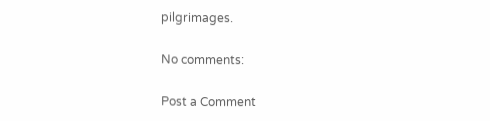pilgrimages.

No comments:

Post a Comment